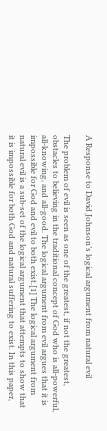A Response to David Johnson’s logical argument from natural evil

The problem of evil is seen as one of the greatest, if not the greatest, obstacles to believing in the traditional concept of God who is all-powerful, all-knowing, and all-good. The logical argument from evil argues that it is impossible for God and evil to both exist.[1] The logical argument from natural evil is a sub-set of the logical argument that attempts to show that it is impossible for both God and natural suffering to exist. In this paper,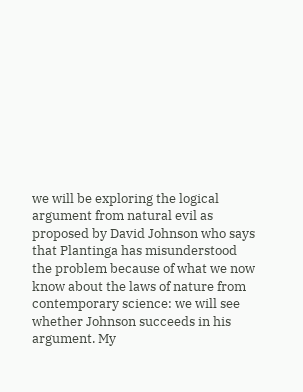we will be exploring the logical argument from natural evil as proposed by David Johnson who says that Plantinga has misunderstood the problem because of what we now know about the laws of nature from contemporary science: we will see whether Johnson succeeds in his argument. My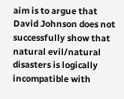aim is to argue that David Johnson does not successfully show that natural evil/natural disasters is logically incompatible with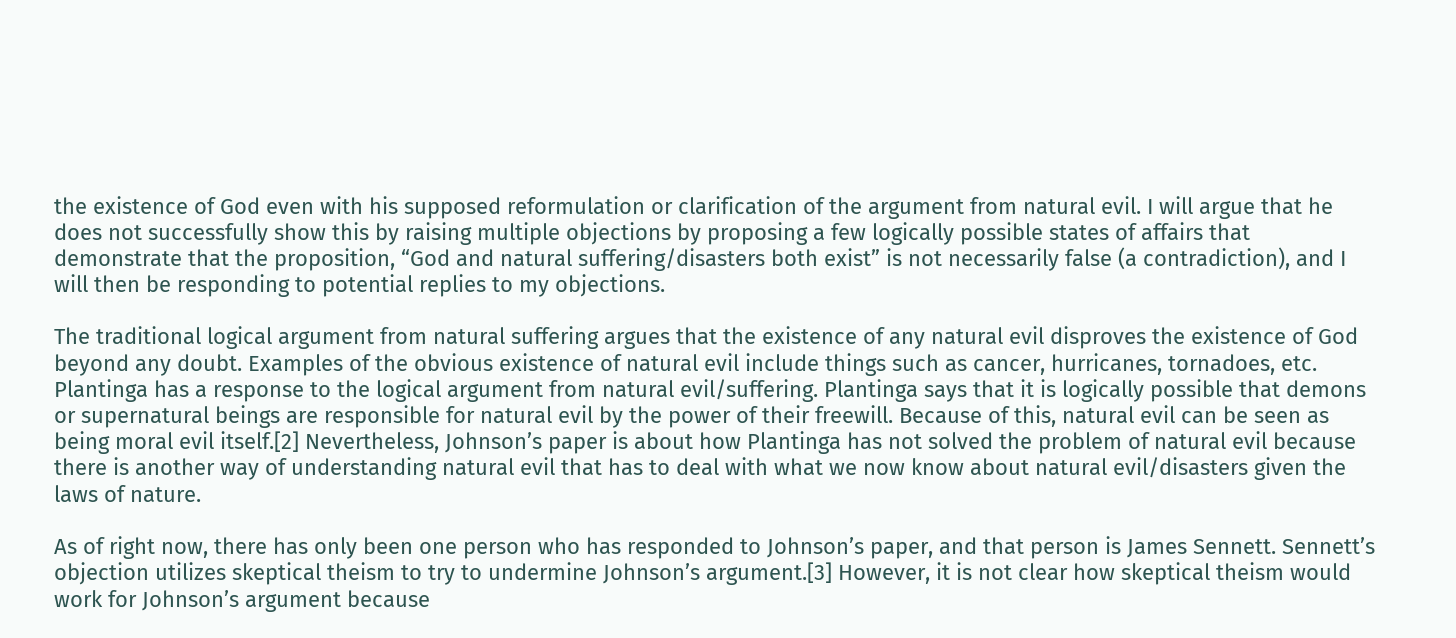the existence of God even with his supposed reformulation or clarification of the argument from natural evil. I will argue that he does not successfully show this by raising multiple objections by proposing a few logically possible states of affairs that demonstrate that the proposition, “God and natural suffering/disasters both exist” is not necessarily false (a contradiction), and I will then be responding to potential replies to my objections.

The traditional logical argument from natural suffering argues that the existence of any natural evil disproves the existence of God beyond any doubt. Examples of the obvious existence of natural evil include things such as cancer, hurricanes, tornadoes, etc. Plantinga has a response to the logical argument from natural evil/suffering. Plantinga says that it is logically possible that demons or supernatural beings are responsible for natural evil by the power of their freewill. Because of this, natural evil can be seen as being moral evil itself.[2] Nevertheless, Johnson’s paper is about how Plantinga has not solved the problem of natural evil because there is another way of understanding natural evil that has to deal with what we now know about natural evil/disasters given the laws of nature.

As of right now, there has only been one person who has responded to Johnson’s paper, and that person is James Sennett. Sennett’s objection utilizes skeptical theism to try to undermine Johnson’s argument.[3] However, it is not clear how skeptical theism would work for Johnson’s argument because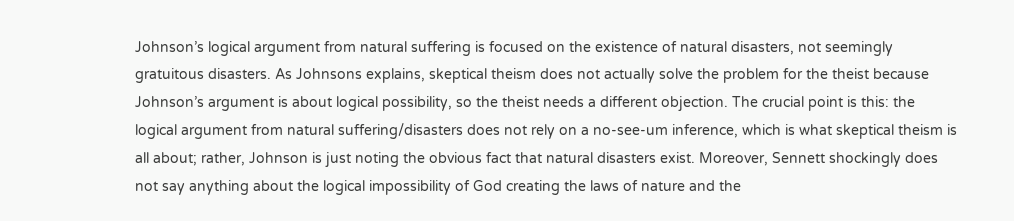Johnson’s logical argument from natural suffering is focused on the existence of natural disasters, not seemingly gratuitous disasters. As Johnsons explains, skeptical theism does not actually solve the problem for the theist because Johnson’s argument is about logical possibility, so the theist needs a different objection. The crucial point is this: the logical argument from natural suffering/disasters does not rely on a no-see-um inference, which is what skeptical theism is all about; rather, Johnson is just noting the obvious fact that natural disasters exist. Moreover, Sennett shockingly does not say anything about the logical impossibility of God creating the laws of nature and the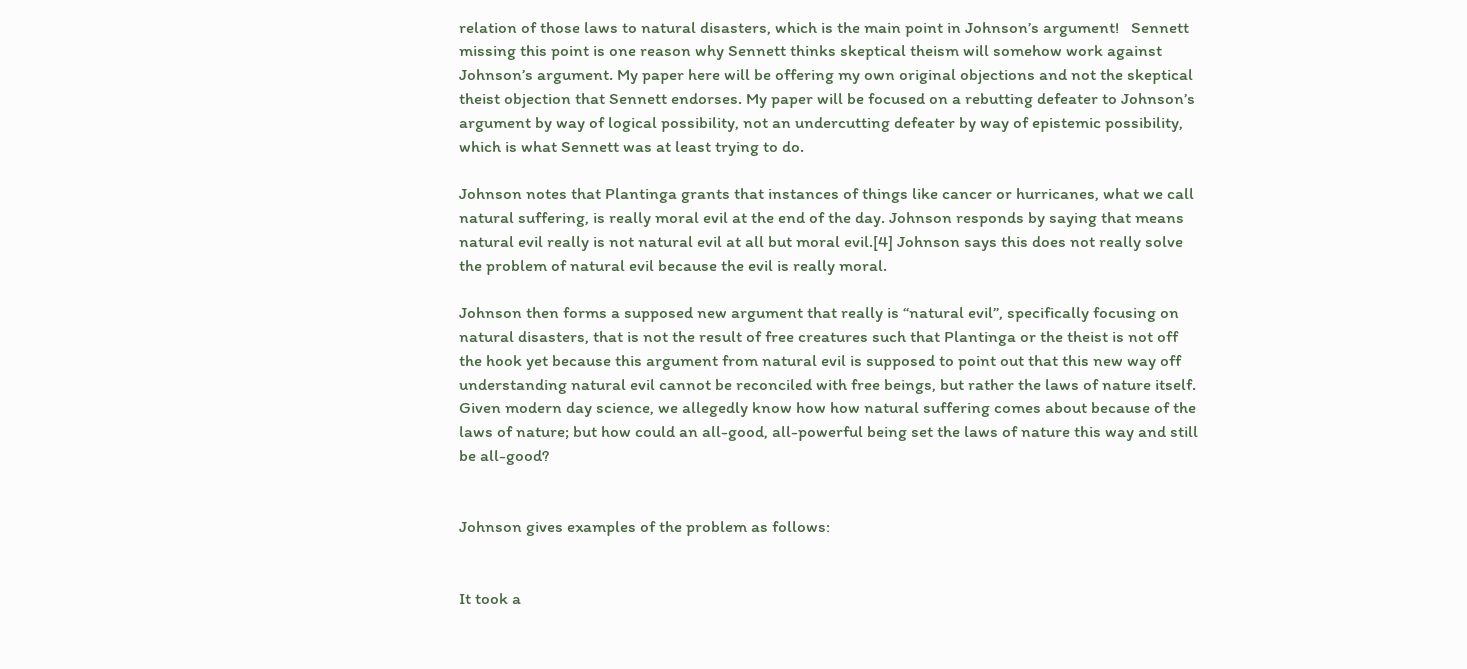relation of those laws to natural disasters, which is the main point in Johnson’s argument!   Sennett missing this point is one reason why Sennett thinks skeptical theism will somehow work against Johnson’s argument. My paper here will be offering my own original objections and not the skeptical theist objection that Sennett endorses. My paper will be focused on a rebutting defeater to Johnson’s argument by way of logical possibility, not an undercutting defeater by way of epistemic possibility, which is what Sennett was at least trying to do.

Johnson notes that Plantinga grants that instances of things like cancer or hurricanes, what we call natural suffering, is really moral evil at the end of the day. Johnson responds by saying that means natural evil really is not natural evil at all but moral evil.[4] Johnson says this does not really solve the problem of natural evil because the evil is really moral.

Johnson then forms a supposed new argument that really is “natural evil”, specifically focusing on natural disasters, that is not the result of free creatures such that Plantinga or the theist is not off the hook yet because this argument from natural evil is supposed to point out that this new way off understanding natural evil cannot be reconciled with free beings, but rather the laws of nature itself. Given modern day science, we allegedly know how how natural suffering comes about because of the laws of nature; but how could an all-good, all-powerful being set the laws of nature this way and still be all-good?


Johnson gives examples of the problem as follows:


It took a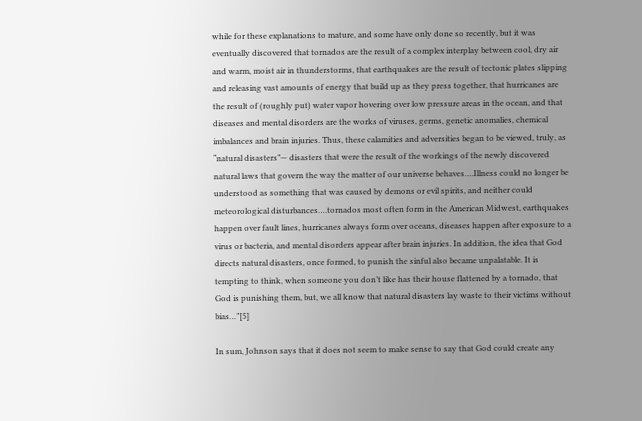while for these explanations to mature, and some have only done so recently, but it was eventually discovered that tornados are the result of a complex interplay between cool, dry air and warm, moist air in thunderstorms, that earthquakes are the result of tectonic plates slipping and releasing vast amounts of energy that build up as they press together, that hurricanes are the result of (roughly put) water vapor hovering over low pressure areas in the ocean, and that diseases and mental disorders are the works of viruses, germs, genetic anomalies, chemical imbalances and brain injuries. Thus, these calamities and adversities began to be viewed, truly, as “natural disasters”— disasters that were the result of the workings of the newly discovered natural laws that govern the way the matter of our universe behaves….Illness could no longer be understood as something that was caused by demons or evil spirits, and neither could meteorological disturbances….tornados most often form in the American Midwest, earthquakes happen over fault lines, hurricanes always form over oceans, diseases happen after exposure to a virus or bacteria, and mental disorders appear after brain injuries. In addition, the idea that God directs natural disasters, once formed, to punish the sinful also became unpalatable. It is tempting to think, when someone you don’t like has their house flattened by a tornado, that God is punishing them, but, we all know that natural disasters lay waste to their victims without bias…”[5]

In sum, Johnson says that it does not seem to make sense to say that God could create any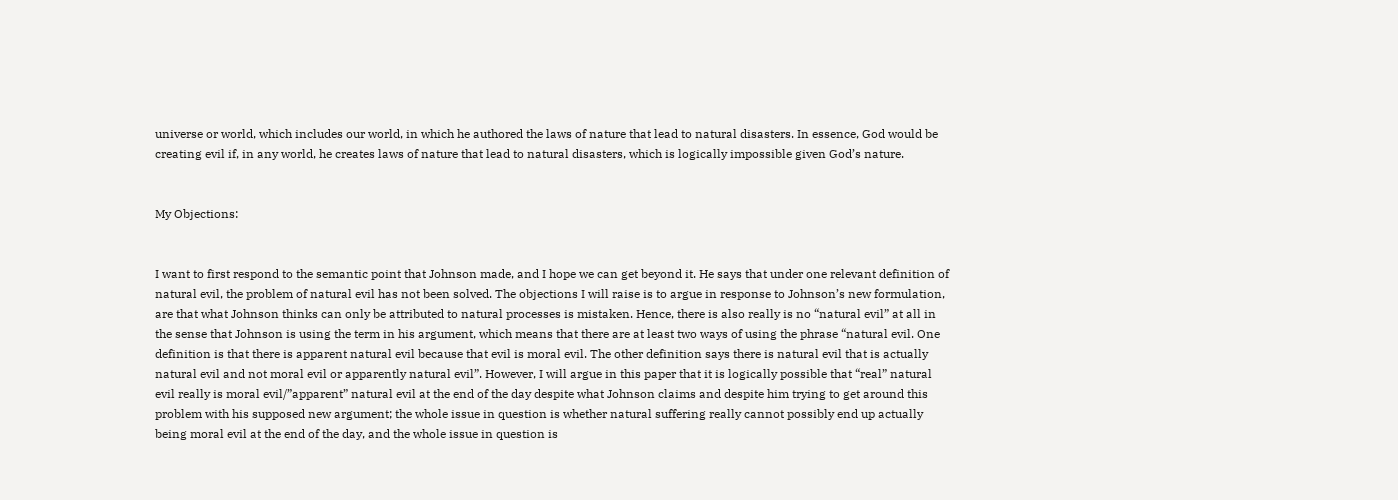universe or world, which includes our world, in which he authored the laws of nature that lead to natural disasters. In essence, God would be creating evil if, in any world, he creates laws of nature that lead to natural disasters, which is logically impossible given God’s nature.


My Objections:


I want to first respond to the semantic point that Johnson made, and I hope we can get beyond it. He says that under one relevant definition of natural evil, the problem of natural evil has not been solved. The objections I will raise is to argue in response to Johnson’s new formulation, are that what Johnson thinks can only be attributed to natural processes is mistaken. Hence, there is also really is no “natural evil” at all in the sense that Johnson is using the term in his argument, which means that there are at least two ways of using the phrase “natural evil. One definition is that there is apparent natural evil because that evil is moral evil. The other definition says there is natural evil that is actually natural evil and not moral evil or apparently natural evil”. However, I will argue in this paper that it is logically possible that “real” natural evil really is moral evil/”apparent” natural evil at the end of the day despite what Johnson claims and despite him trying to get around this problem with his supposed new argument; the whole issue in question is whether natural suffering really cannot possibly end up actually being moral evil at the end of the day, and the whole issue in question is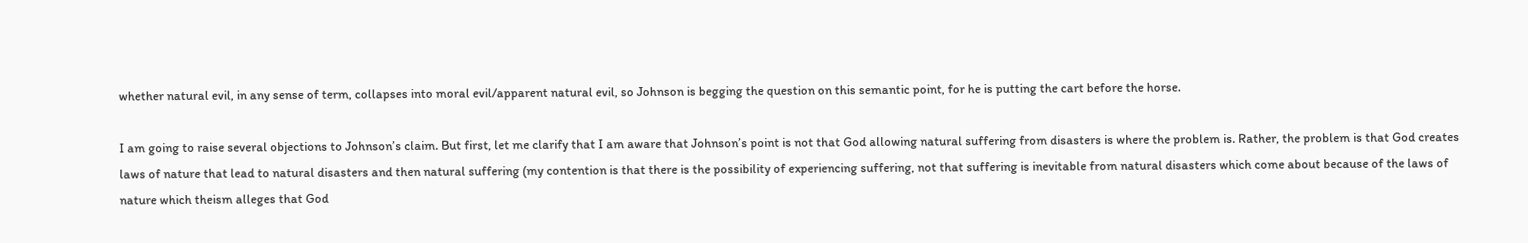whether natural evil, in any sense of term, collapses into moral evil/apparent natural evil, so Johnson is begging the question on this semantic point, for he is putting the cart before the horse.

I am going to raise several objections to Johnson’s claim. But first, let me clarify that I am aware that Johnson’s point is not that God allowing natural suffering from disasters is where the problem is. Rather, the problem is that God creates laws of nature that lead to natural disasters and then natural suffering (my contention is that there is the possibility of experiencing suffering, not that suffering is inevitable from natural disasters which come about because of the laws of nature which theism alleges that God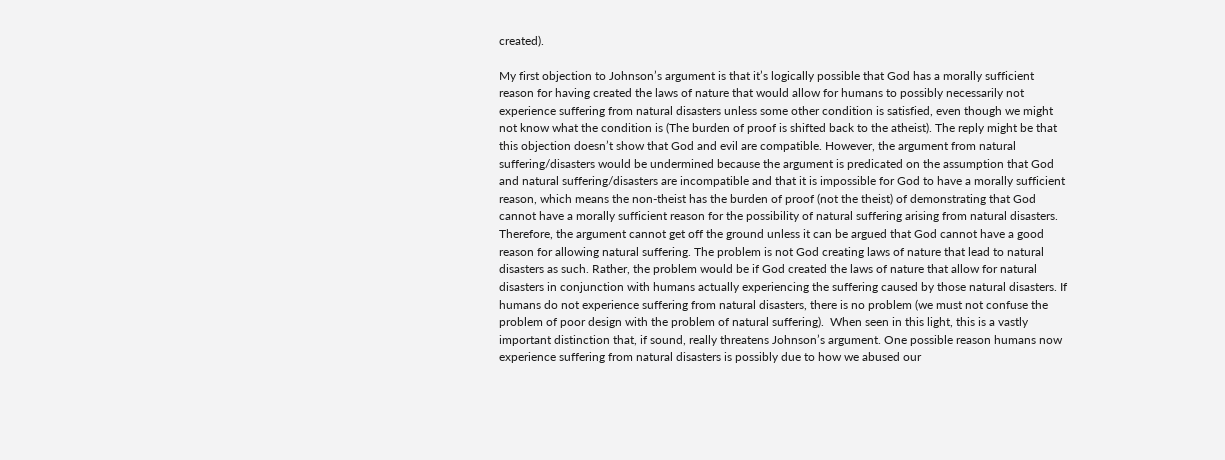created).

My first objection to Johnson’s argument is that it’s logically possible that God has a morally sufficient reason for having created the laws of nature that would allow for humans to possibly necessarily not experience suffering from natural disasters unless some other condition is satisfied, even though we might not know what the condition is (The burden of proof is shifted back to the atheist). The reply might be that this objection doesn’t show that God and evil are compatible. However, the argument from natural suffering/disasters would be undermined because the argument is predicated on the assumption that God and natural suffering/disasters are incompatible and that it is impossible for God to have a morally sufficient reason, which means the non-theist has the burden of proof (not the theist) of demonstrating that God cannot have a morally sufficient reason for the possibility of natural suffering arising from natural disasters. Therefore, the argument cannot get off the ground unless it can be argued that God cannot have a good reason for allowing natural suffering. The problem is not God creating laws of nature that lead to natural disasters as such. Rather, the problem would be if God created the laws of nature that allow for natural disasters in conjunction with humans actually experiencing the suffering caused by those natural disasters. If humans do not experience suffering from natural disasters, there is no problem (we must not confuse the problem of poor design with the problem of natural suffering).  When seen in this light, this is a vastly important distinction that, if sound, really threatens Johnson’s argument. One possible reason humans now experience suffering from natural disasters is possibly due to how we abused our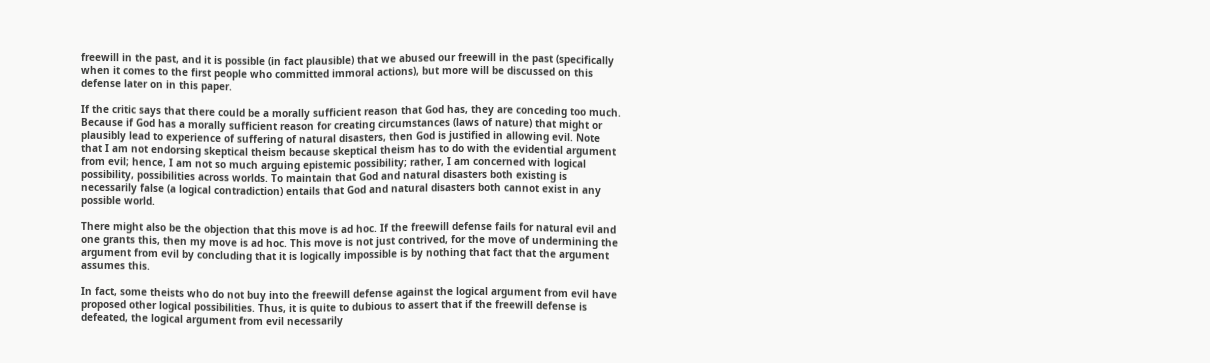freewill in the past, and it is possible (in fact plausible) that we abused our freewill in the past (specifically when it comes to the first people who committed immoral actions), but more will be discussed on this defense later on in this paper.

If the critic says that there could be a morally sufficient reason that God has, they are conceding too much. Because if God has a morally sufficient reason for creating circumstances (laws of nature) that might or plausibly lead to experience of suffering of natural disasters, then God is justified in allowing evil. Note that I am not endorsing skeptical theism because skeptical theism has to do with the evidential argument from evil; hence, I am not so much arguing epistemic possibility; rather, I am concerned with logical possibility, possibilities across worlds. To maintain that God and natural disasters both existing is necessarily false (a logical contradiction) entails that God and natural disasters both cannot exist in any possible world.

There might also be the objection that this move is ad hoc. If the freewill defense fails for natural evil and one grants this, then my move is ad hoc. This move is not just contrived, for the move of undermining the argument from evil by concluding that it is logically impossible is by nothing that fact that the argument assumes this.

In fact, some theists who do not buy into the freewill defense against the logical argument from evil have proposed other logical possibilities. Thus, it is quite to dubious to assert that if the freewill defense is defeated, the logical argument from evil necessarily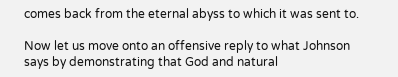comes back from the eternal abyss to which it was sent to.

Now let us move onto an offensive reply to what Johnson says by demonstrating that God and natural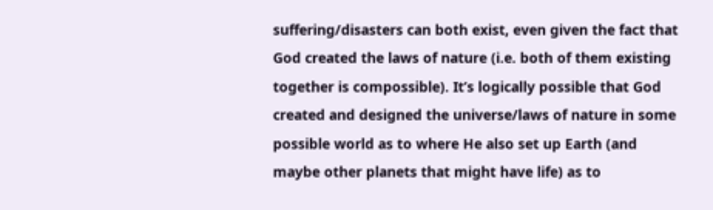suffering/disasters can both exist, even given the fact that God created the laws of nature (i.e. both of them existing together is compossible). It’s logically possible that God created and designed the universe/laws of nature in some possible world as to where He also set up Earth (and maybe other planets that might have life) as to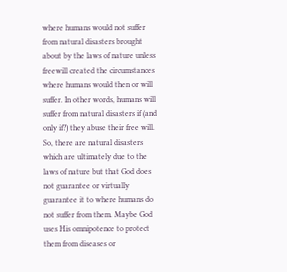where humans would not suffer from natural disasters brought about by the laws of nature unless freewill created the circumstances where humans would then or will suffer. In other words, humans will suffer from natural disasters if (and only if?) they abuse their free will. So, there are natural disasters which are ultimately due to the laws of nature but that God does not guarantee or virtually guarantee it to where humans do not suffer from them. Maybe God uses His omnipotence to protect them from diseases or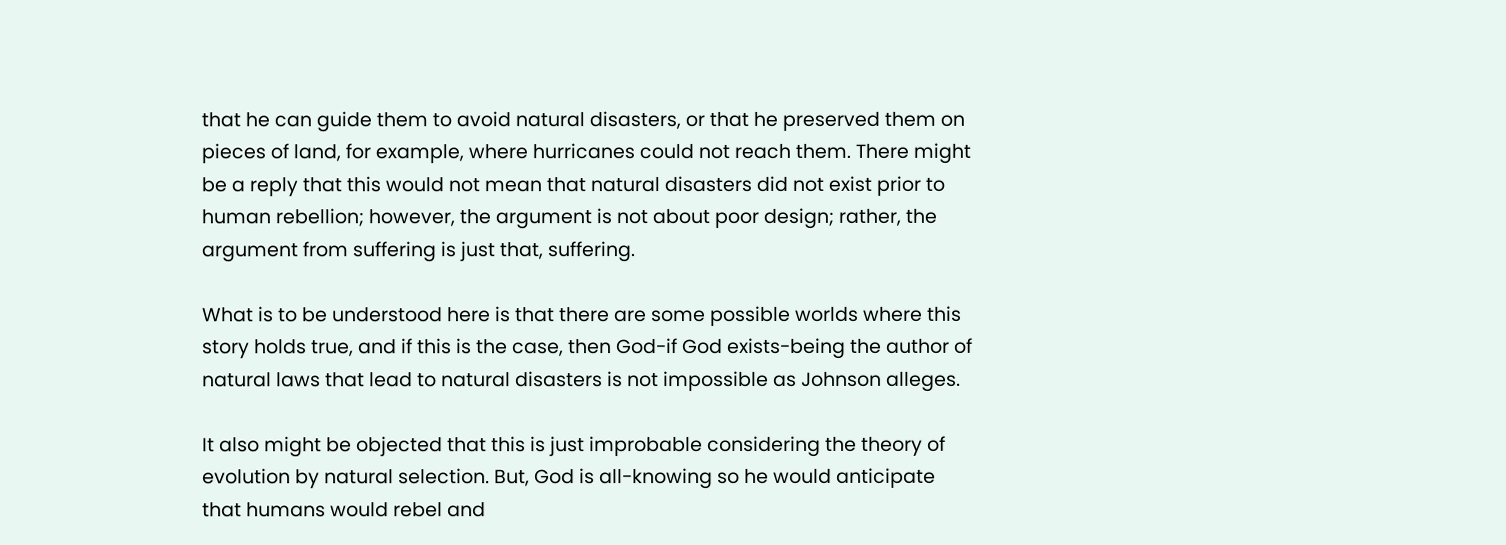that he can guide them to avoid natural disasters, or that he preserved them on pieces of land, for example, where hurricanes could not reach them. There might be a reply that this would not mean that natural disasters did not exist prior to human rebellion; however, the argument is not about poor design; rather, the argument from suffering is just that, suffering.

What is to be understood here is that there are some possible worlds where this story holds true, and if this is the case, then God-if God exists-being the author of natural laws that lead to natural disasters is not impossible as Johnson alleges.

It also might be objected that this is just improbable considering the theory of evolution by natural selection. But, God is all-knowing so he would anticipate that humans would rebel and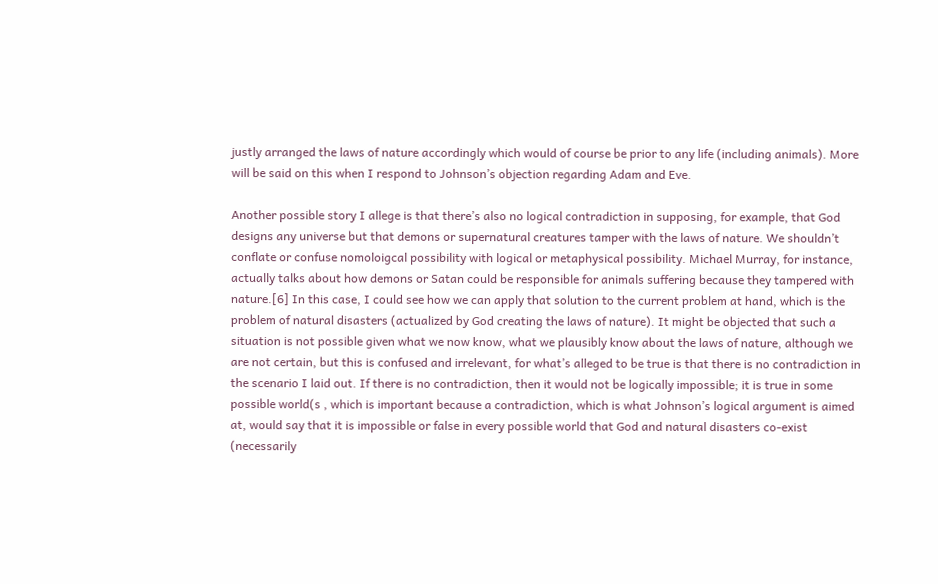justly arranged the laws of nature accordingly which would of course be prior to any life (including animals). More will be said on this when I respond to Johnson’s objection regarding Adam and Eve.

Another possible story I allege is that there’s also no logical contradiction in supposing, for example, that God designs any universe but that demons or supernatural creatures tamper with the laws of nature. We shouldn’t conflate or confuse nomoloigcal possibility with logical or metaphysical possibility. Michael Murray, for instance, actually talks about how demons or Satan could be responsible for animals suffering because they tampered with nature.[6] In this case, I could see how we can apply that solution to the current problem at hand, which is the problem of natural disasters (actualized by God creating the laws of nature). It might be objected that such a situation is not possible given what we now know, what we plausibly know about the laws of nature, although we are not certain, but this is confused and irrelevant, for what’s alleged to be true is that there is no contradiction in the scenario I laid out. If there is no contradiction, then it would not be logically impossible; it is true in some possible world(s , which is important because a contradiction, which is what Johnson’s logical argument is aimed at, would say that it is impossible or false in every possible world that God and natural disasters co-exist (necessarily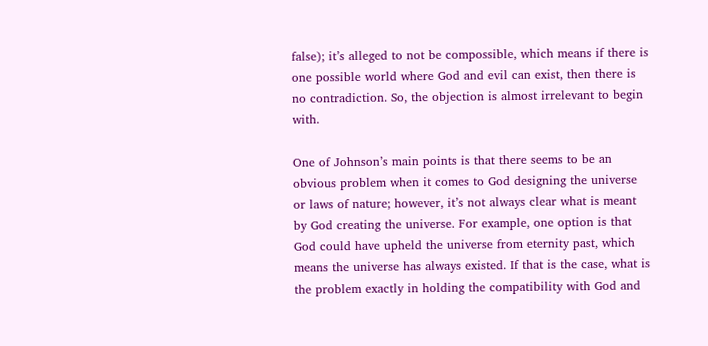false); it’s alleged to not be compossible, which means if there is one possible world where God and evil can exist, then there is no contradiction. So, the objection is almost irrelevant to begin with.

One of Johnson’s main points is that there seems to be an obvious problem when it comes to God designing the universe or laws of nature; however, it’s not always clear what is meant by God creating the universe. For example, one option is that God could have upheld the universe from eternity past, which means the universe has always existed. If that is the case, what is the problem exactly in holding the compatibility with God and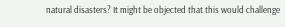natural disasters? It might be objected that this would challenge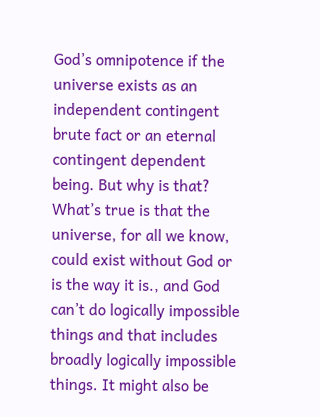God’s omnipotence if the universe exists as an independent contingent brute fact or an eternal contingent dependent being. But why is that? What’s true is that the universe, for all we know, could exist without God or is the way it is., and God can’t do logically impossible things and that includes broadly logically impossible things. It might also be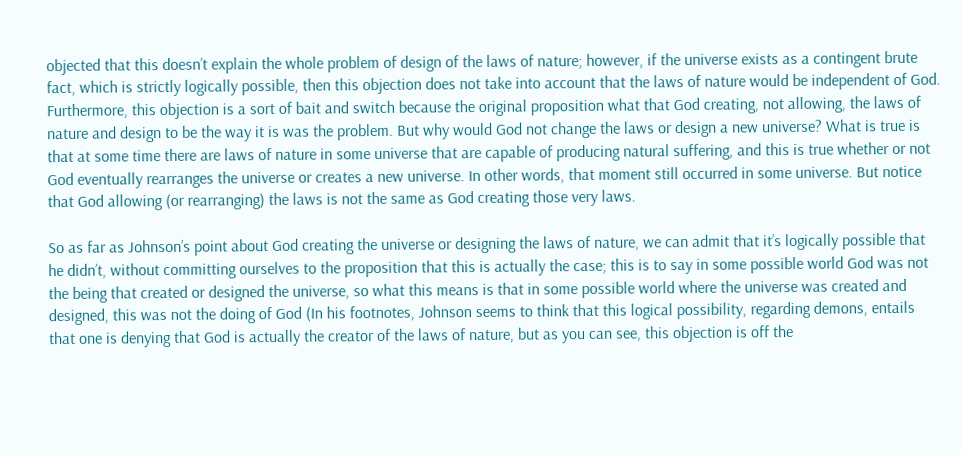objected that this doesn’t explain the whole problem of design of the laws of nature; however, if the universe exists as a contingent brute fact, which is strictly logically possible, then this objection does not take into account that the laws of nature would be independent of God. Furthermore, this objection is a sort of bait and switch because the original proposition what that God creating, not allowing, the laws of nature and design to be the way it is was the problem. But why would God not change the laws or design a new universe? What is true is that at some time there are laws of nature in some universe that are capable of producing natural suffering, and this is true whether or not God eventually rearranges the universe or creates a new universe. In other words, that moment still occurred in some universe. But notice that God allowing (or rearranging) the laws is not the same as God creating those very laws.

So as far as Johnson’s point about God creating the universe or designing the laws of nature, we can admit that it’s logically possible that he didn’t, without committing ourselves to the proposition that this is actually the case; this is to say in some possible world God was not the being that created or designed the universe, so what this means is that in some possible world where the universe was created and designed, this was not the doing of God (In his footnotes, Johnson seems to think that this logical possibility, regarding demons, entails that one is denying that God is actually the creator of the laws of nature, but as you can see, this objection is off the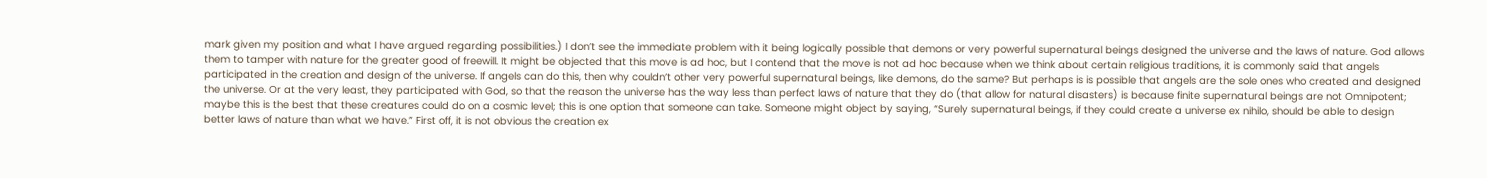mark given my position and what I have argued regarding possibilities.) I don’t see the immediate problem with it being logically possible that demons or very powerful supernatural beings designed the universe and the laws of nature. God allows them to tamper with nature for the greater good of freewill. It might be objected that this move is ad hoc, but I contend that the move is not ad hoc because when we think about certain religious traditions, it is commonly said that angels participated in the creation and design of the universe. If angels can do this, then why couldn’t other very powerful supernatural beings, like demons, do the same? But perhaps is is possible that angels are the sole ones who created and designed the universe. Or at the very least, they participated with God, so that the reason the universe has the way less than perfect laws of nature that they do (that allow for natural disasters) is because finite supernatural beings are not Omnipotent; maybe this is the best that these creatures could do on a cosmic level; this is one option that someone can take. Someone might object by saying, “Surely supernatural beings, if they could create a universe ex nihilo, should be able to design better laws of nature than what we have.” First off, it is not obvious the creation ex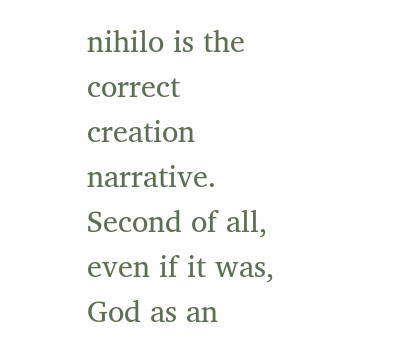nihilo is the correct creation narrative. Second of all, even if it was, God as an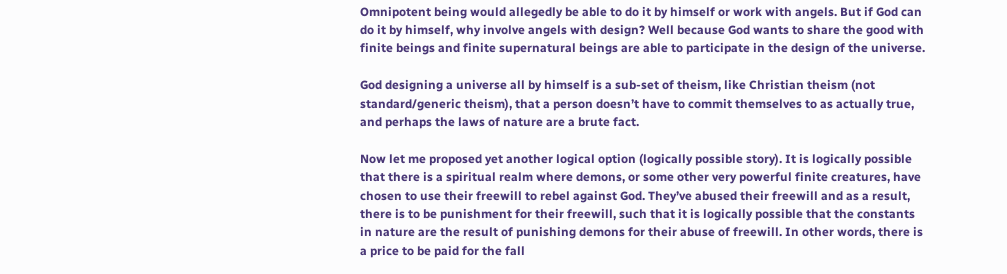Omnipotent being would allegedly be able to do it by himself or work with angels. But if God can do it by himself, why involve angels with design? Well because God wants to share the good with finite beings and finite supernatural beings are able to participate in the design of the universe.

God designing a universe all by himself is a sub-set of theism, like Christian theism (not standard/generic theism), that a person doesn’t have to commit themselves to as actually true, and perhaps the laws of nature are a brute fact.

Now let me proposed yet another logical option (logically possible story). It is logically possible that there is a spiritual realm where demons, or some other very powerful finite creatures, have chosen to use their freewill to rebel against God. They’ve abused their freewill and as a result, there is to be punishment for their freewill, such that it is logically possible that the constants in nature are the result of punishing demons for their abuse of freewill. In other words, there is a price to be paid for the fall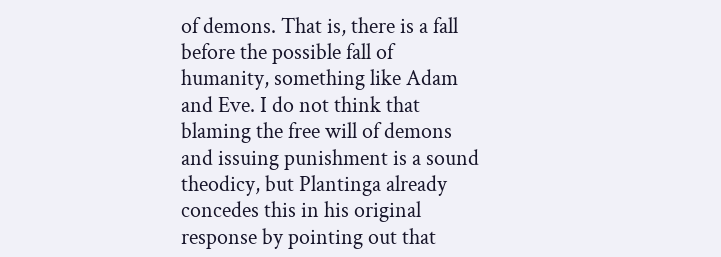of demons. That is, there is a fall before the possible fall of humanity, something like Adam and Eve. I do not think that blaming the free will of demons and issuing punishment is a sound theodicy, but Plantinga already concedes this in his original response by pointing out that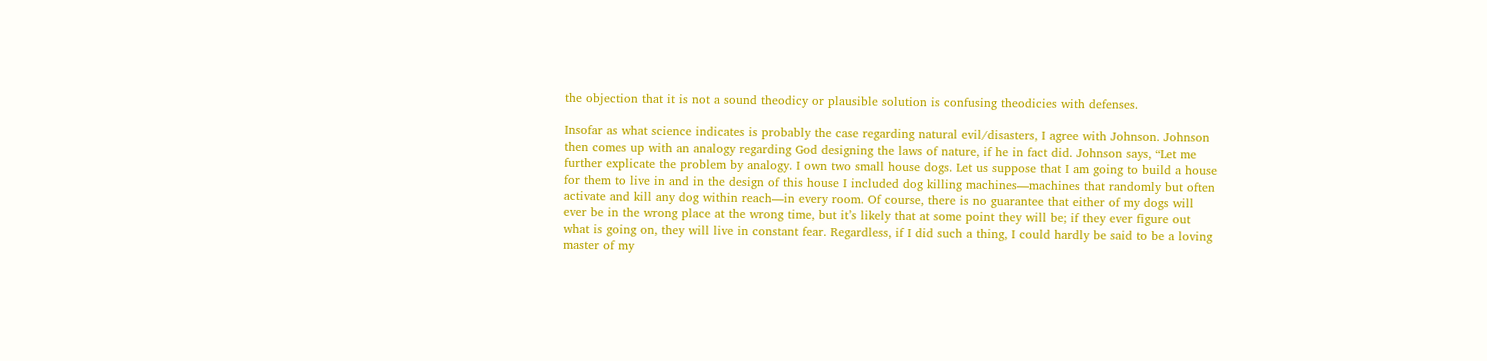the objection that it is not a sound theodicy or plausible solution is confusing theodicies with defenses.

Insofar as what science indicates is probably the case regarding natural evil/disasters, I agree with Johnson. Johnson then comes up with an analogy regarding God designing the laws of nature, if he in fact did. Johnson says, “Let me further explicate the problem by analogy. I own two small house dogs. Let us suppose that I am going to build a house for them to live in and in the design of this house I included dog killing machines—machines that randomly but often activate and kill any dog within reach—in every room. Of course, there is no guarantee that either of my dogs will ever be in the wrong place at the wrong time, but it’s likely that at some point they will be; if they ever figure out what is going on, they will live in constant fear. Regardless, if I did such a thing, I could hardly be said to be a loving master of my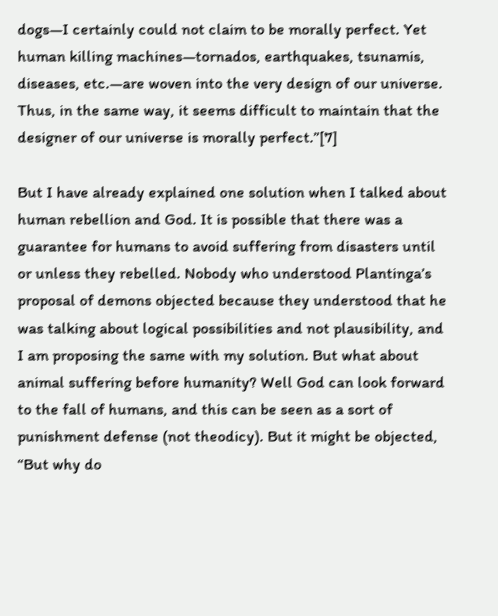dogs—I certainly could not claim to be morally perfect. Yet human killing machines—tornados, earthquakes, tsunamis, diseases, etc.—are woven into the very design of our universe. Thus, in the same way, it seems difficult to maintain that the designer of our universe is morally perfect.”[7]

But I have already explained one solution when I talked about human rebellion and God. It is possible that there was a guarantee for humans to avoid suffering from disasters until or unless they rebelled. Nobody who understood Plantinga’s proposal of demons objected because they understood that he was talking about logical possibilities and not plausibility, and I am proposing the same with my solution. But what about animal suffering before humanity? Well God can look forward to the fall of humans, and this can be seen as a sort of punishment defense (not theodicy). But it might be objected, “But why do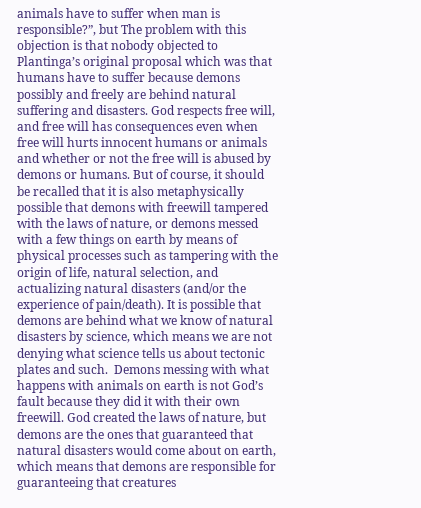animals have to suffer when man is responsible?”, but The problem with this objection is that nobody objected to Plantinga’s original proposal which was that humans have to suffer because demons possibly and freely are behind natural suffering and disasters. God respects free will, and free will has consequences even when free will hurts innocent humans or animals and whether or not the free will is abused by demons or humans. But of course, it should be recalled that it is also metaphysically possible that demons with freewill tampered with the laws of nature, or demons messed with a few things on earth by means of physical processes such as tampering with the origin of life, natural selection, and actualizing natural disasters (and/or the experience of pain/death). It is possible that demons are behind what we know of natural disasters by science, which means we are not denying what science tells us about tectonic plates and such.  Demons messing with what happens with animals on earth is not God’s fault because they did it with their own freewill. God created the laws of nature, but demons are the ones that guaranteed that natural disasters would come about on earth, which means that demons are responsible for guaranteeing that creatures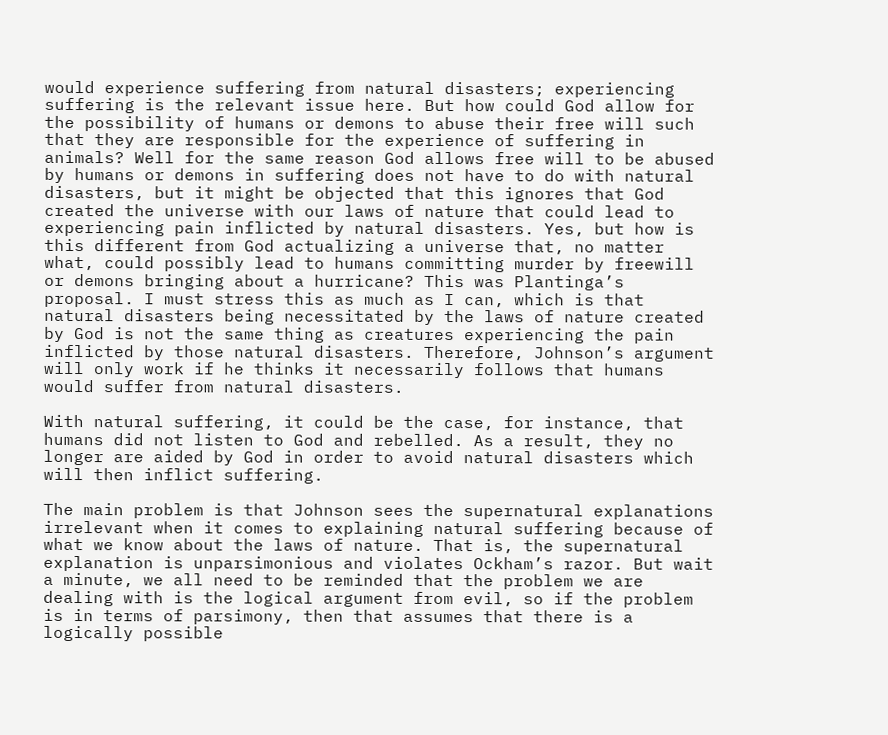would experience suffering from natural disasters; experiencing suffering is the relevant issue here. But how could God allow for the possibility of humans or demons to abuse their free will such that they are responsible for the experience of suffering in animals? Well for the same reason God allows free will to be abused by humans or demons in suffering does not have to do with natural disasters, but it might be objected that this ignores that God created the universe with our laws of nature that could lead to experiencing pain inflicted by natural disasters. Yes, but how is this different from God actualizing a universe that, no matter what, could possibly lead to humans committing murder by freewill or demons bringing about a hurricane? This was Plantinga’s proposal. I must stress this as much as I can, which is that natural disasters being necessitated by the laws of nature created by God is not the same thing as creatures experiencing the pain inflicted by those natural disasters. Therefore, Johnson’s argument will only work if he thinks it necessarily follows that humans would suffer from natural disasters.

With natural suffering, it could be the case, for instance, that humans did not listen to God and rebelled. As a result, they no longer are aided by God in order to avoid natural disasters which will then inflict suffering.

The main problem is that Johnson sees the supernatural explanations irrelevant when it comes to explaining natural suffering because of what we know about the laws of nature. That is, the supernatural explanation is unparsimonious and violates Ockham’s razor. But wait a minute, we all need to be reminded that the problem we are dealing with is the logical argument from evil, so if the problem is in terms of parsimony, then that assumes that there is a logically possible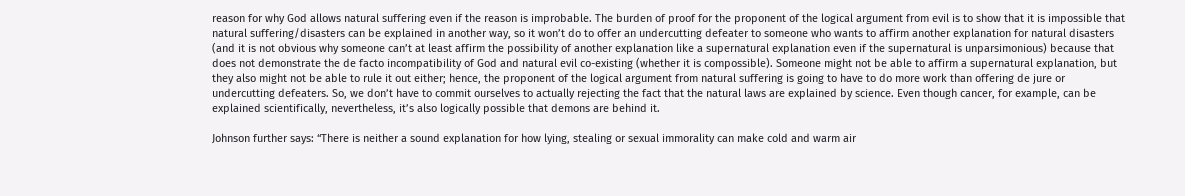reason for why God allows natural suffering even if the reason is improbable. The burden of proof for the proponent of the logical argument from evil is to show that it is impossible that natural suffering/disasters can be explained in another way, so it won’t do to offer an undercutting defeater to someone who wants to affirm another explanation for natural disasters (and it is not obvious why someone can’t at least affirm the possibility of another explanation like a supernatural explanation even if the supernatural is unparsimonious) because that does not demonstrate the de facto incompatibility of God and natural evil co-existing (whether it is compossible). Someone might not be able to affirm a supernatural explanation, but they also might not be able to rule it out either; hence, the proponent of the logical argument from natural suffering is going to have to do more work than offering de jure or undercutting defeaters. So, we don’t have to commit ourselves to actually rejecting the fact that the natural laws are explained by science. Even though cancer, for example, can be explained scientifically, nevertheless, it’s also logically possible that demons are behind it.

Johnson further says: “There is neither a sound explanation for how lying, stealing or sexual immorality can make cold and warm air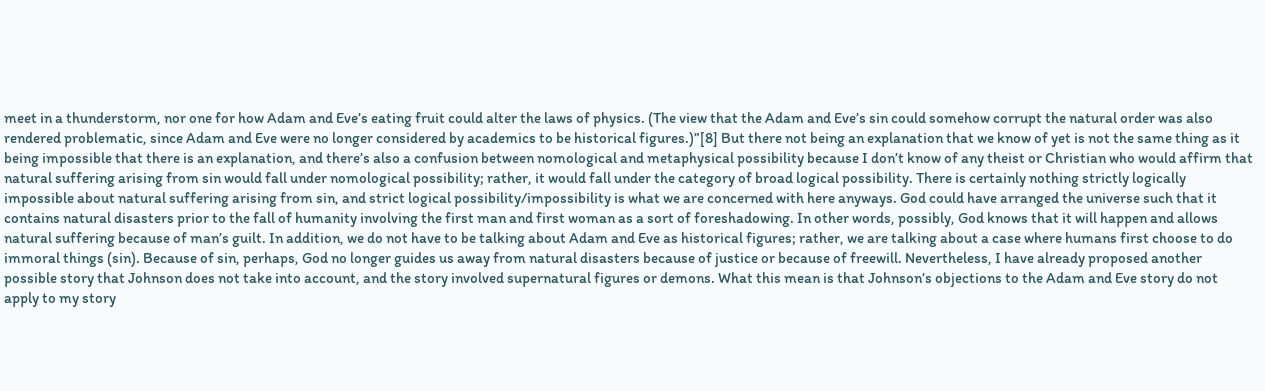meet in a thunderstorm, nor one for how Adam and Eve’s eating fruit could alter the laws of physics. (The view that the Adam and Eve’s sin could somehow corrupt the natural order was also rendered problematic, since Adam and Eve were no longer considered by academics to be historical figures.)”[8] But there not being an explanation that we know of yet is not the same thing as it being impossible that there is an explanation, and there’s also a confusion between nomological and metaphysical possibility because I don’t know of any theist or Christian who would affirm that natural suffering arising from sin would fall under nomological possibility; rather, it would fall under the category of broad logical possibility. There is certainly nothing strictly logically impossible about natural suffering arising from sin, and strict logical possibility/impossibility is what we are concerned with here anyways. God could have arranged the universe such that it contains natural disasters prior to the fall of humanity involving the first man and first woman as a sort of foreshadowing. In other words, possibly, God knows that it will happen and allows natural suffering because of man’s guilt. In addition, we do not have to be talking about Adam and Eve as historical figures; rather, we are talking about a case where humans first choose to do immoral things (sin). Because of sin, perhaps, God no longer guides us away from natural disasters because of justice or because of freewill. Nevertheless, I have already proposed another possible story that Johnson does not take into account, and the story involved supernatural figures or demons. What this mean is that Johnson’s objections to the Adam and Eve story do not apply to my story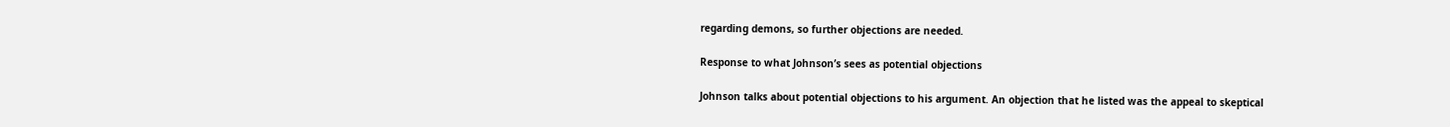regarding demons, so further objections are needed.

Response to what Johnson’s sees as potential objections

Johnson talks about potential objections to his argument. An objection that he listed was the appeal to skeptical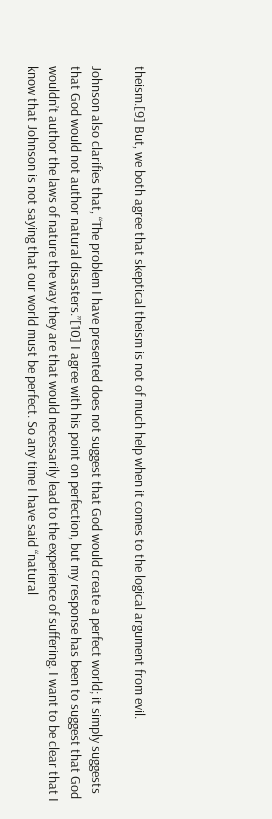theism.[9] But, we both agree that skeptical theism is not of much help when it comes to the logical argument from evil.

Johnson also clarifies that, “The problem I have presented does not suggest that God would create a perfect world; it simply suggests that God would not author natural disasters.”[10] I agree with his point on perfection, but my response has been to suggest that God wouldn’t author the laws of nature the way they are that would necessarily lead to the experience of suffering. I want to be clear that I know that Johnson is not saying that our world must be perfect. So any time I have said “natural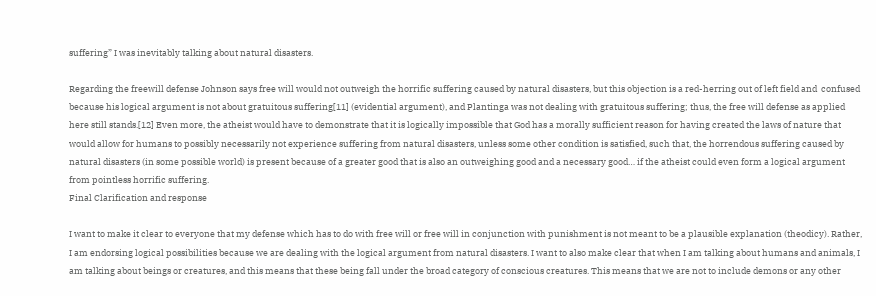suffering” I was inevitably talking about natural disasters.

Regarding the freewill defense Johnson says free will would not outweigh the horrific suffering caused by natural disasters, but this objection is a red-herring out of left field and  confused because his logical argument is not about gratuitous suffering[11] (evidential argument), and Plantinga was not dealing with gratuitous suffering; thus, the free will defense as applied here still stands.[12] Even more, the atheist would have to demonstrate that it is logically impossible that God has a morally sufficient reason for having created the laws of nature that would allow for humans to possibly necessarily not experience suffering from natural disasters, unless some other condition is satisfied, such that, the horrendous suffering caused by natural disasters (in some possible world) is present because of a greater good that is also an outweighing good and a necessary good… if the atheist could even form a logical argument from pointless horrific suffering.
Final Clarification and response

I want to make it clear to everyone that my defense which has to do with free will or free will in conjunction with punishment is not meant to be a plausible explanation (theodicy). Rather, I am endorsing logical possibilities because we are dealing with the logical argument from natural disasters. I want to also make clear that when I am talking about humans and animals, I am talking about beings or creatures, and this means that these being fall under the broad category of conscious creatures. This means that we are not to include demons or any other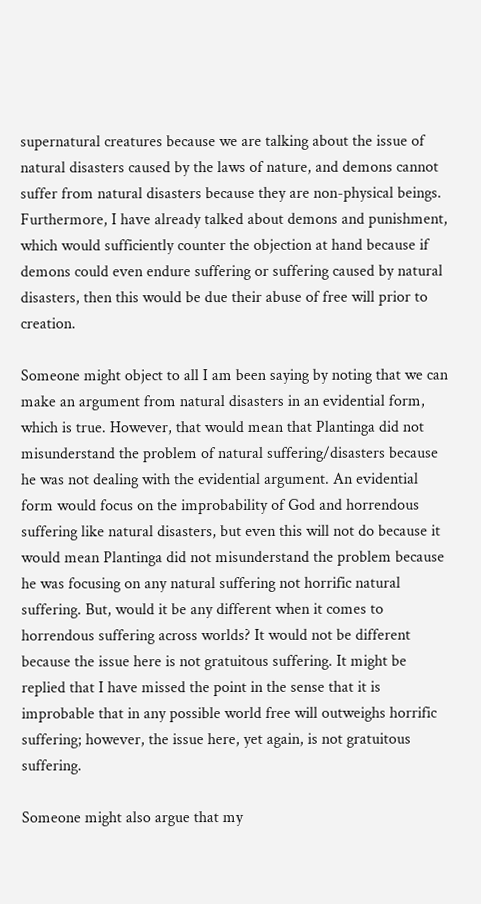supernatural creatures because we are talking about the issue of natural disasters caused by the laws of nature, and demons cannot suffer from natural disasters because they are non-physical beings. Furthermore, I have already talked about demons and punishment, which would sufficiently counter the objection at hand because if demons could even endure suffering or suffering caused by natural disasters, then this would be due their abuse of free will prior to creation.

Someone might object to all I am been saying by noting that we can make an argument from natural disasters in an evidential form, which is true. However, that would mean that Plantinga did not misunderstand the problem of natural suffering/disasters because he was not dealing with the evidential argument. An evidential form would focus on the improbability of God and horrendous suffering like natural disasters, but even this will not do because it would mean Plantinga did not misunderstand the problem because he was focusing on any natural suffering not horrific natural suffering. But, would it be any different when it comes to horrendous suffering across worlds? It would not be different because the issue here is not gratuitous suffering. It might be replied that I have missed the point in the sense that it is improbable that in any possible world free will outweighs horrific suffering; however, the issue here, yet again, is not gratuitous suffering.

Someone might also argue that my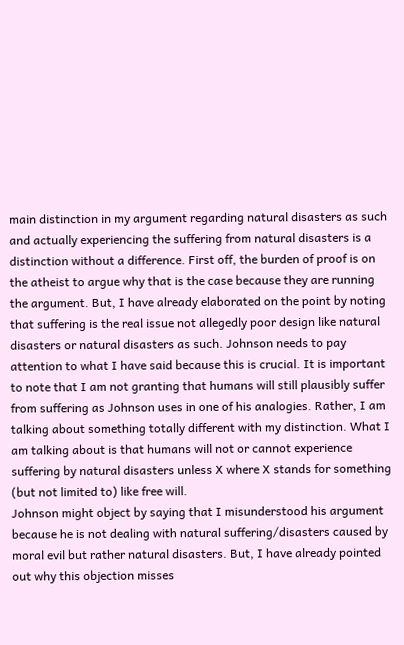main distinction in my argument regarding natural disasters as such and actually experiencing the suffering from natural disasters is a distinction without a difference. First off, the burden of proof is on the atheist to argue why that is the case because they are running the argument. But, I have already elaborated on the point by noting that suffering is the real issue not allegedly poor design like natural disasters or natural disasters as such. Johnson needs to pay attention to what I have said because this is crucial. It is important to note that I am not granting that humans will still plausibly suffer from suffering as Johnson uses in one of his analogies. Rather, I am talking about something totally different with my distinction. What I am talking about is that humans will not or cannot experience suffering by natural disasters unless X where X stands for something (but not limited to) like free will.
Johnson might object by saying that I misunderstood his argument because he is not dealing with natural suffering/disasters caused by moral evil but rather natural disasters. But, I have already pointed out why this objection misses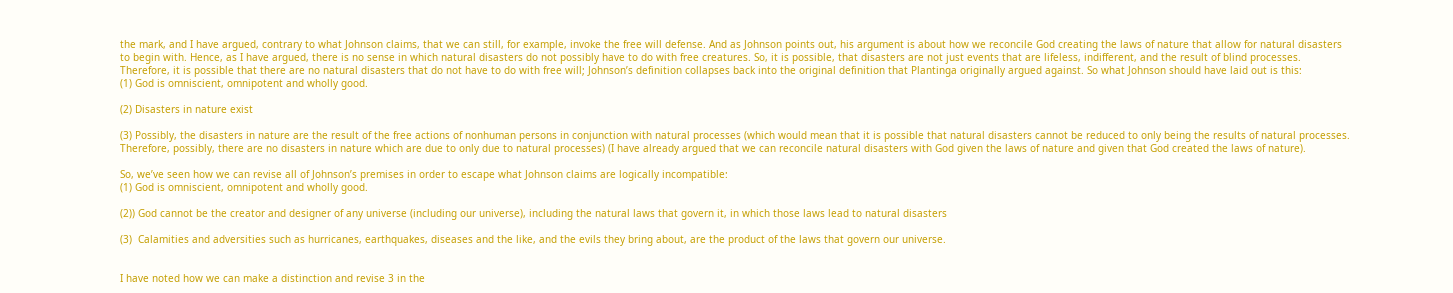the mark, and I have argued, contrary to what Johnson claims, that we can still, for example, invoke the free will defense. And as Johnson points out, his argument is about how we reconcile God creating the laws of nature that allow for natural disasters to begin with. Hence, as I have argued, there is no sense in which natural disasters do not possibly have to do with free creatures. So, it is possible, that disasters are not just events that are lifeless, indifferent, and the result of blind processes. Therefore, it is possible that there are no natural disasters that do not have to do with free will; Johnson’s definition collapses back into the original definition that Plantinga originally argued against. So what Johnson should have laid out is this:
(1) God is omniscient, omnipotent and wholly good.

(2) Disasters in nature exist

(3) Possibly, the disasters in nature are the result of the free actions of nonhuman persons in conjunction with natural processes (which would mean that it is possible that natural disasters cannot be reduced to only being the results of natural processes. Therefore, possibly, there are no disasters in nature which are due to only due to natural processes) (I have already argued that we can reconcile natural disasters with God given the laws of nature and given that God created the laws of nature).

So, we’ve seen how we can revise all of Johnson’s premises in order to escape what Johnson claims are logically incompatible:
(1) God is omniscient, omnipotent and wholly good.

(2)) God cannot be the creator and designer of any universe (including our universe), including the natural laws that govern it, in which those laws lead to natural disasters

(3)  Calamities and adversities such as hurricanes, earthquakes, diseases and the like, and the evils they bring about, are the product of the laws that govern our universe.


I have noted how we can make a distinction and revise 3 in the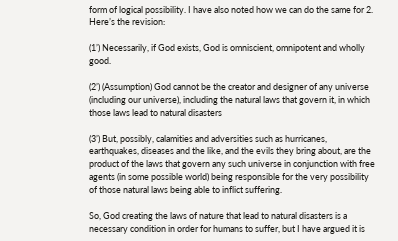form of logical possibility. I have also noted how we can do the same for 2. Here’s the revision:

(1’) Necessarily, if God exists, God is omniscient, omnipotent and wholly good.

(2’) (Assumption) God cannot be the creator and designer of any universe (including our universe), including the natural laws that govern it, in which those laws lead to natural disasters

(3’) But, possibly, calamities and adversities such as hurricanes, earthquakes, diseases and the like, and the evils they bring about, are the product of the laws that govern any such universe in conjunction with free agents (in some possible world) being responsible for the very possibility of those natural laws being able to inflict suffering.

So, God creating the laws of nature that lead to natural disasters is a necessary condition in order for humans to suffer, but I have argued it is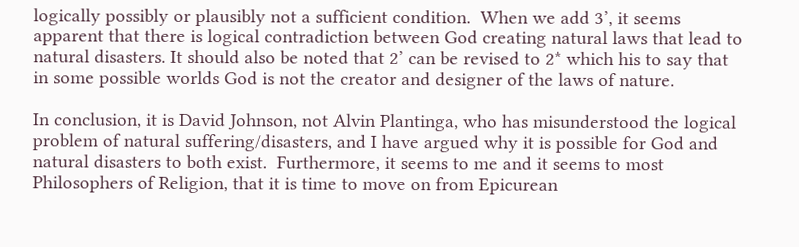logically possibly or plausibly not a sufficient condition.  When we add 3’, it seems apparent that there is logical contradiction between God creating natural laws that lead to natural disasters. It should also be noted that 2’ can be revised to 2* which his to say that in some possible worlds God is not the creator and designer of the laws of nature.

In conclusion, it is David Johnson, not Alvin Plantinga, who has misunderstood the logical problem of natural suffering/disasters, and I have argued why it is possible for God and natural disasters to both exist.  Furthermore, it seems to me and it seems to most Philosophers of Religion, that it is time to move on from Epicurean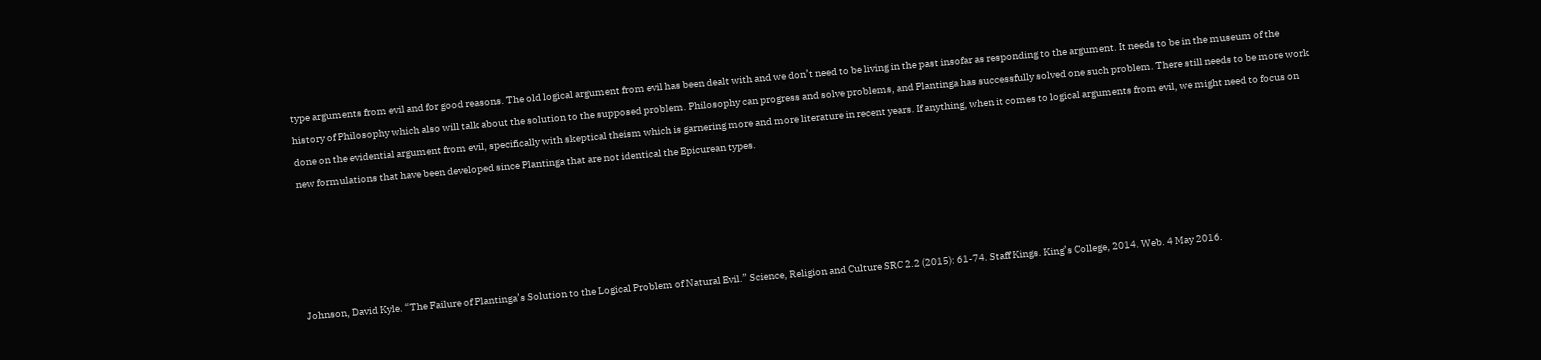type arguments from evil and for good reasons. The old logical argument from evil has been dealt with and we don’t need to be living in the past insofar as responding to the argument. It needs to be in the museum of the history of Philosophy which also will talk about the solution to the supposed problem. Philosophy can progress and solve problems, and Plantinga has successfully solved one such problem. There still needs to be more work done on the evidential argument from evil, specifically with skeptical theism which is garnering more and more literature in recent years. If anything, when it comes to logical arguments from evil, we might need to focus on new formulations that have been developed since Plantinga that are not identical the Epicurean types.





Johnson, David Kyle. “The Failure of Plantinga’s Solution to the Logical Problem of Natural Evil.” Science, Religion and Culture SRC 2.2 (2015): 61-74. Staff Kings. King’s College, 2014. Web. 4 May 2016.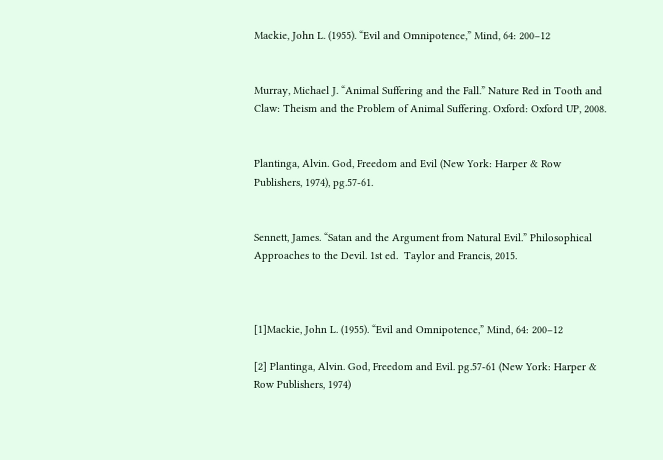Mackie, John L. (1955). “Evil and Omnipotence,” Mind, 64: 200–12


Murray, Michael J. “Animal Suffering and the Fall.” Nature Red in Tooth and Claw: Theism and the Problem of Animal Suffering. Oxford: Oxford UP, 2008.


Plantinga, Alvin. God, Freedom and Evil (New York: Harper & Row Publishers, 1974), pg.57-61.


Sennett, James. “Satan and the Argument from Natural Evil.” Philosophical Approaches to the Devil. 1st ed.  Taylor and Francis, 2015.



[1]Mackie, John L. (1955). “Evil and Omnipotence,” Mind, 64: 200–12

[2] Plantinga, Alvin. God, Freedom and Evil. pg.57-61 (New York: Harper & Row Publishers, 1974)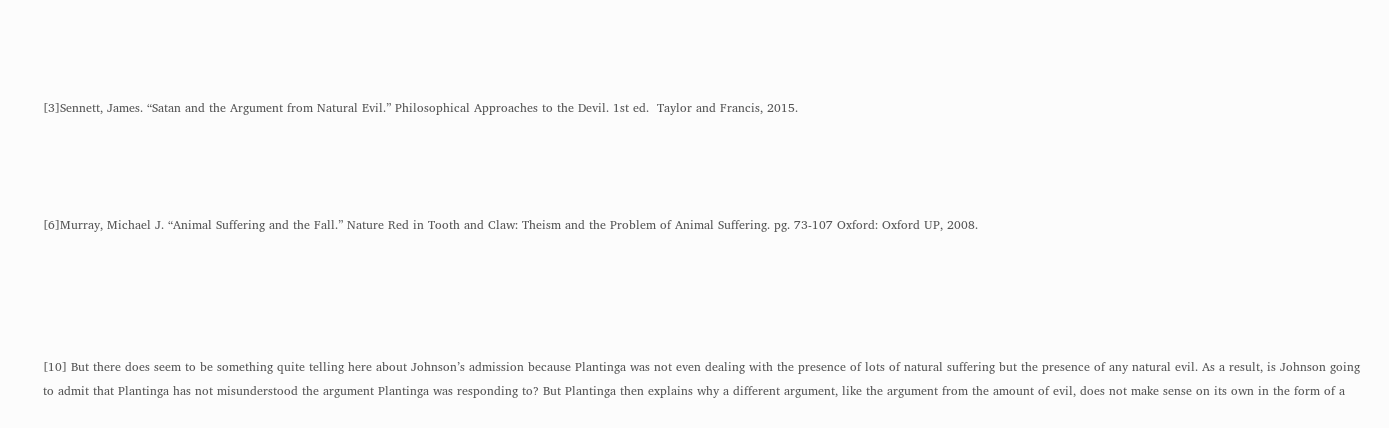[3]Sennett, James. “Satan and the Argument from Natural Evil.” Philosophical Approaches to the Devil. 1st ed.  Taylor and Francis, 2015.




[6]Murray, Michael J. “Animal Suffering and the Fall.” Nature Red in Tooth and Claw: Theism and the Problem of Animal Suffering. pg. 73-107 Oxford: Oxford UP, 2008.





[10] But there does seem to be something quite telling here about Johnson’s admission because Plantinga was not even dealing with the presence of lots of natural suffering but the presence of any natural evil. As a result, is Johnson going to admit that Plantinga has not misunderstood the argument Plantinga was responding to? But Plantinga then explains why a different argument, like the argument from the amount of evil, does not make sense on its own in the form of a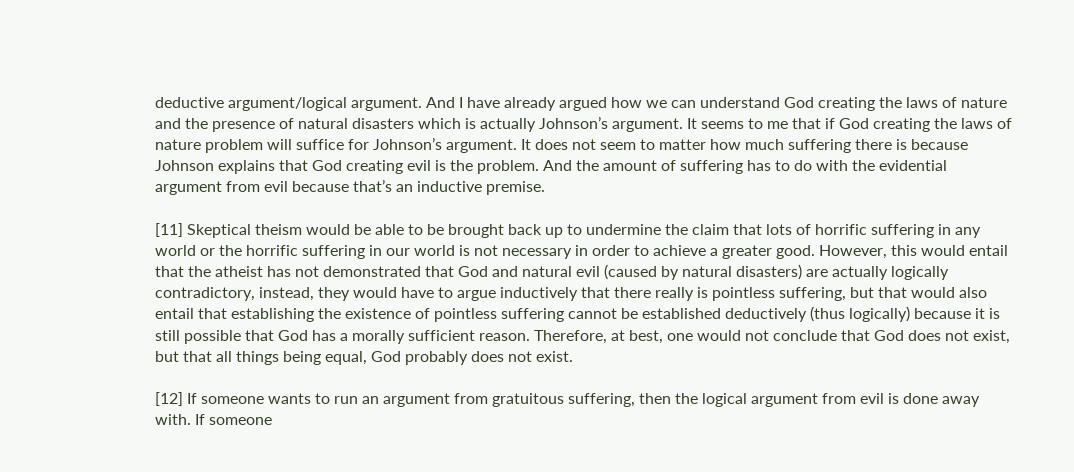deductive argument/logical argument. And I have already argued how we can understand God creating the laws of nature and the presence of natural disasters which is actually Johnson’s argument. It seems to me that if God creating the laws of nature problem will suffice for Johnson’s argument. It does not seem to matter how much suffering there is because Johnson explains that God creating evil is the problem. And the amount of suffering has to do with the evidential argument from evil because that’s an inductive premise.

[11] Skeptical theism would be able to be brought back up to undermine the claim that lots of horrific suffering in any world or the horrific suffering in our world is not necessary in order to achieve a greater good. However, this would entail that the atheist has not demonstrated that God and natural evil (caused by natural disasters) are actually logically contradictory, instead, they would have to argue inductively that there really is pointless suffering, but that would also entail that establishing the existence of pointless suffering cannot be established deductively (thus logically) because it is still possible that God has a morally sufficient reason. Therefore, at best, one would not conclude that God does not exist, but that all things being equal, God probably does not exist.

[12] If someone wants to run an argument from gratuitous suffering, then the logical argument from evil is done away with. If someone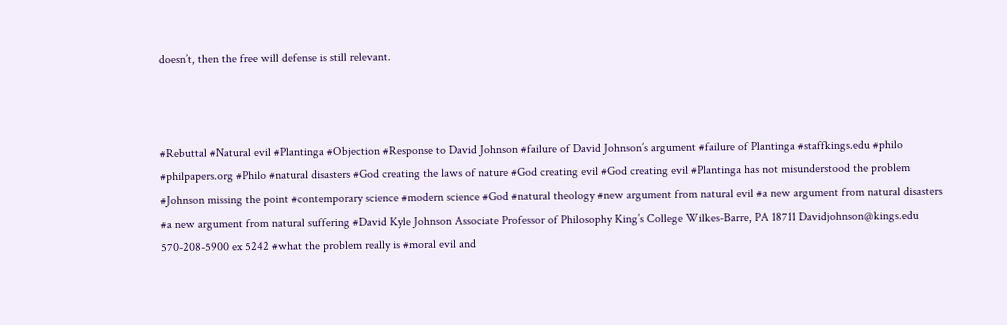doesn’t, then the free will defense is still relevant.



#Rebuttal #Natural evil #Plantinga #Objection #Response to David Johnson #failure of David Johnson’s argument #failure of Plantinga #staffkings.edu #philo #philpapers.org #Philo #natural disasters #God creating the laws of nature #God creating evil #God creating evil #Plantinga has not misunderstood the problem #Johnson missing the point #contemporary science #modern science #God #natural theology #new argument from natural evil #a new argument from natural disasters #a new argument from natural suffering #David Kyle Johnson Associate Professor of Philosophy King’s College Wilkes-Barre, PA 18711 Davidjohnson@kings.edu 570-208-5900 ex 5242 #what the problem really is #moral evil and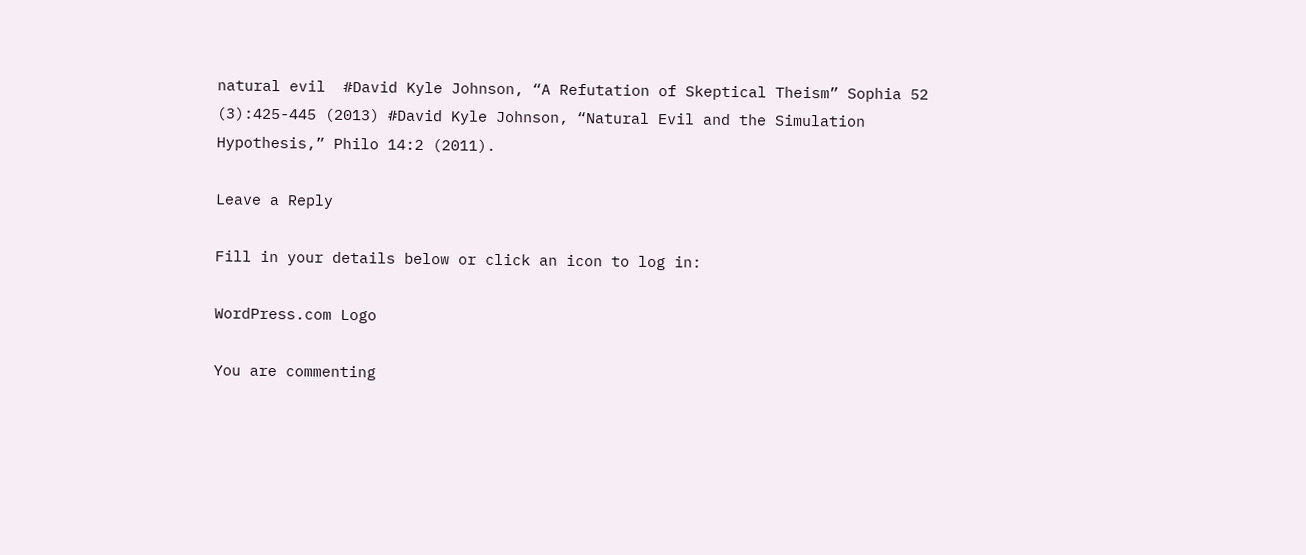natural evil  #David Kyle Johnson, “A Refutation of Skeptical Theism” Sophia 52 (3):425-445 (2013) #David Kyle Johnson, “Natural Evil and the Simulation Hypothesis,” Philo 14:2 (2011).

Leave a Reply

Fill in your details below or click an icon to log in:

WordPress.com Logo

You are commenting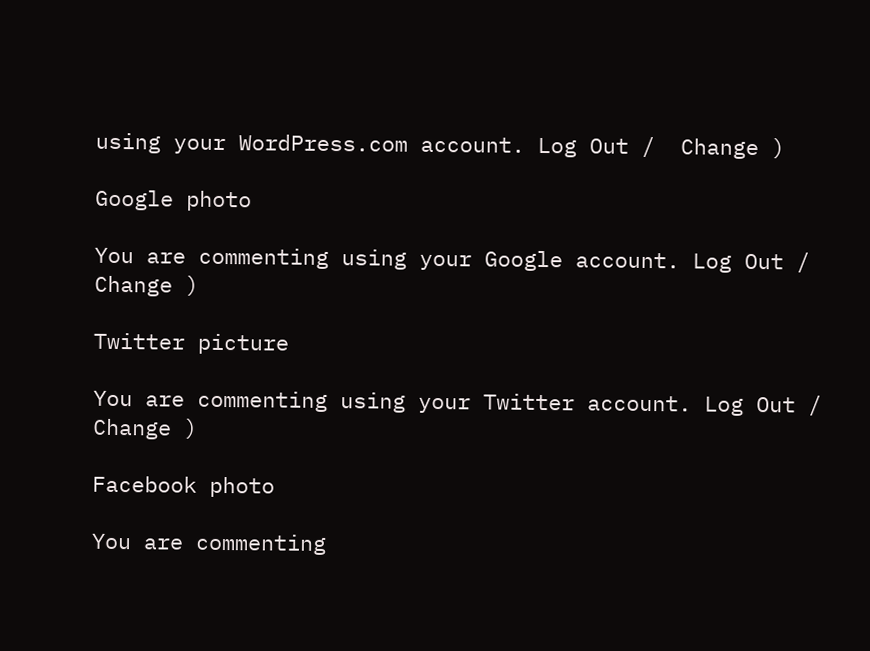using your WordPress.com account. Log Out /  Change )

Google photo

You are commenting using your Google account. Log Out /  Change )

Twitter picture

You are commenting using your Twitter account. Log Out /  Change )

Facebook photo

You are commenting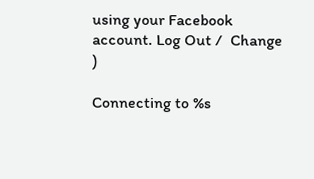using your Facebook account. Log Out /  Change )

Connecting to %s